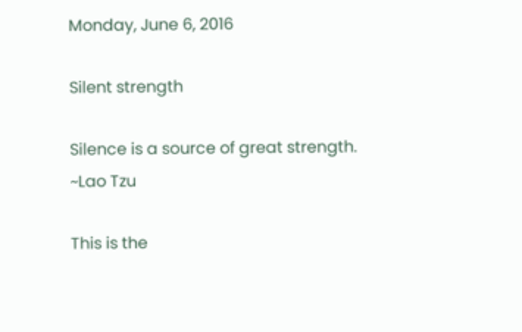Monday, June 6, 2016

Silent strength

Silence is a source of great strength.
~Lao Tzu

This is the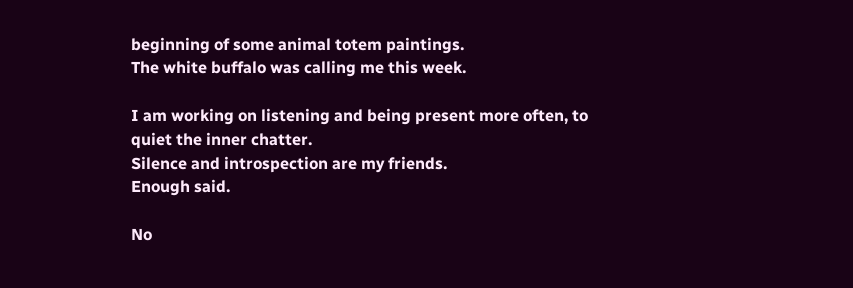beginning of some animal totem paintings.
The white buffalo was calling me this week.

I am working on listening and being present more often, to quiet the inner chatter.
Silence and introspection are my friends.
Enough said.

No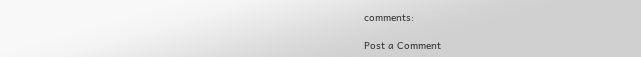comments:

Post a Comment